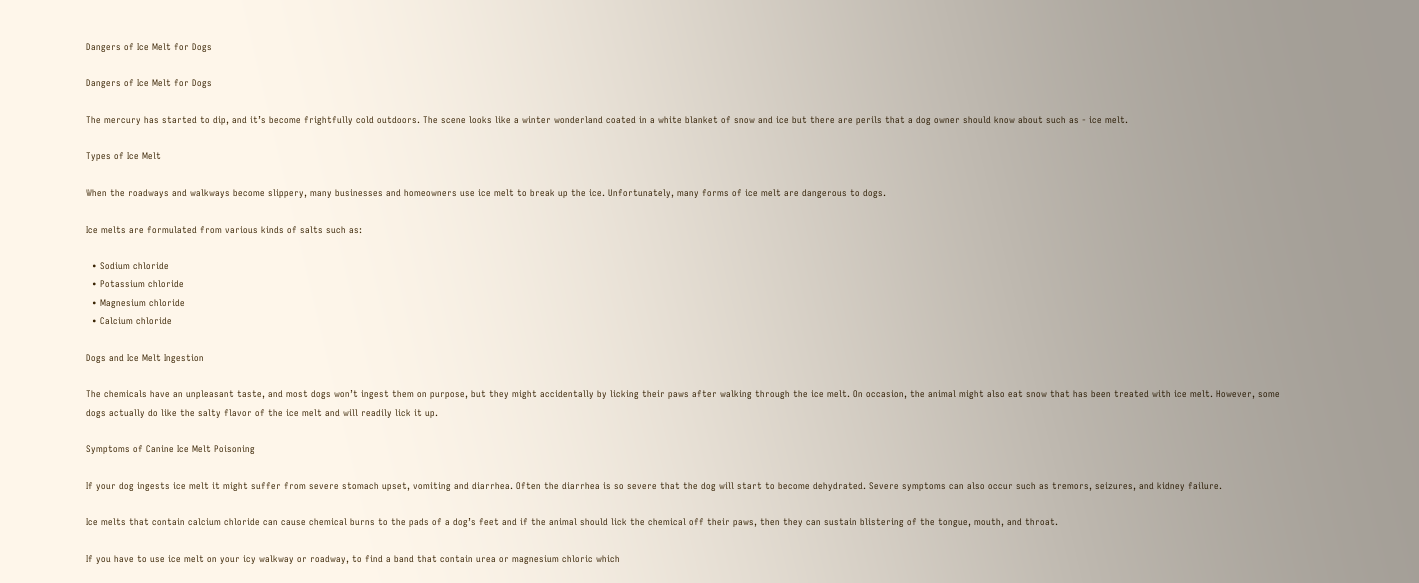Dangers of Ice Melt for Dogs

Dangers of Ice Melt for Dogs

The mercury has started to dip, and it’s become frightfully cold outdoors. The scene looks like a winter wonderland coated in a white blanket of snow and ice but there are perils that a dog owner should know about such as - ice melt.

Types of Ice Melt

When the roadways and walkways become slippery, many businesses and homeowners use ice melt to break up the ice. Unfortunately, many forms of ice melt are dangerous to dogs.

Ice melts are formulated from various kinds of salts such as:

  • Sodium chloride
  • Potassium chloride
  • Magnesium chloride
  • Calcium chloride

Dogs and Ice Melt Ingestion

The chemicals have an unpleasant taste, and most dogs won’t ingest them on purpose, but they might accidentally by licking their paws after walking through the ice melt. On occasion, the animal might also eat snow that has been treated with ice melt. However, some dogs actually do like the salty flavor of the ice melt and will readily lick it up.

Symptoms of Canine Ice Melt Poisoning

If your dog ingests ice melt it might suffer from severe stomach upset, vomiting and diarrhea. Often the diarrhea is so severe that the dog will start to become dehydrated. Severe symptoms can also occur such as tremors, seizures, and kidney failure.

Ice melts that contain calcium chloride can cause chemical burns to the pads of a dog’s feet and if the animal should lick the chemical off their paws, then they can sustain blistering of the tongue, mouth, and throat.

If you have to use ice melt on your icy walkway or roadway, to find a band that contain urea or magnesium chloric which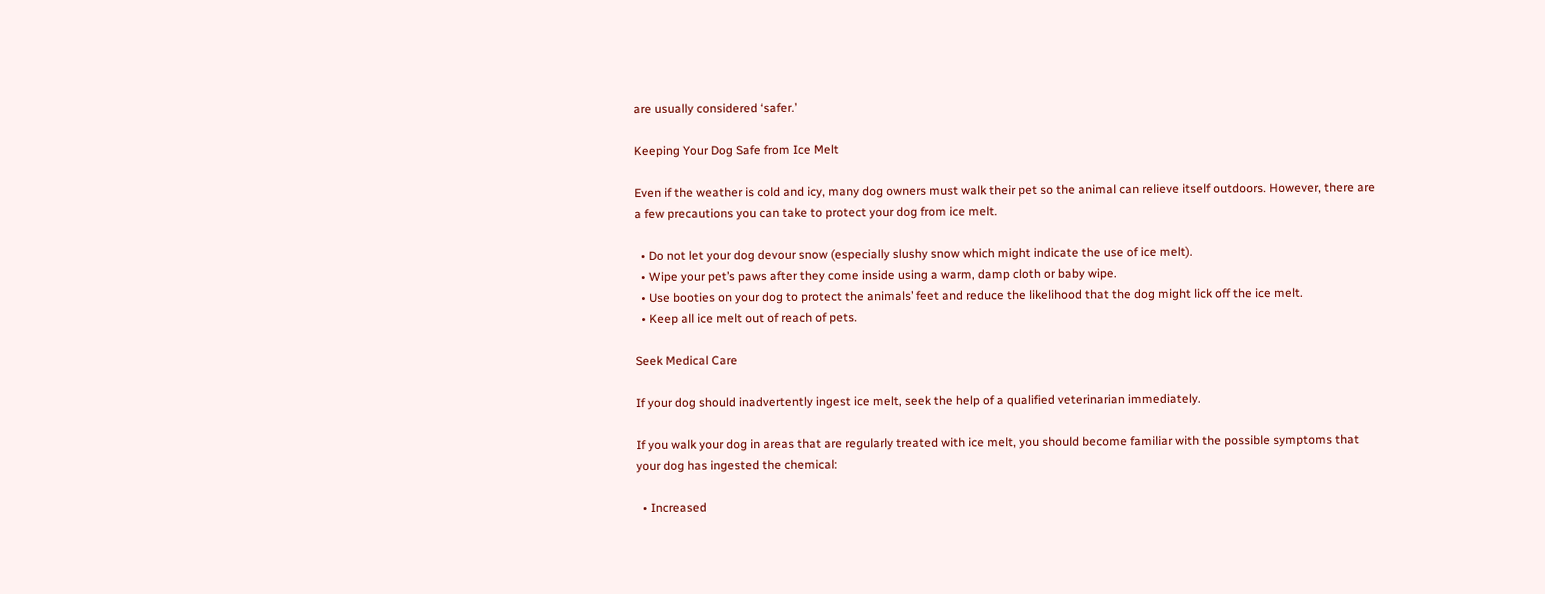are usually considered ‘safer.’

Keeping Your Dog Safe from Ice Melt

Even if the weather is cold and icy, many dog owners must walk their pet so the animal can relieve itself outdoors. However, there are a few precautions you can take to protect your dog from ice melt.

  • Do not let your dog devour snow (especially slushy snow which might indicate the use of ice melt).
  • Wipe your pet’s paws after they come inside using a warm, damp cloth or baby wipe.
  • Use booties on your dog to protect the animals’ feet and reduce the likelihood that the dog might lick off the ice melt.
  • Keep all ice melt out of reach of pets.

Seek Medical Care

If your dog should inadvertently ingest ice melt, seek the help of a qualified veterinarian immediately.

If you walk your dog in areas that are regularly treated with ice melt, you should become familiar with the possible symptoms that your dog has ingested the chemical:

  • Increased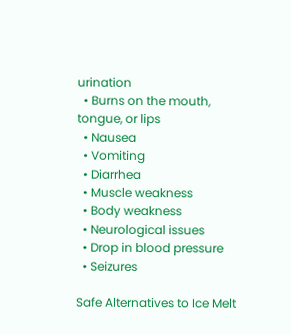urination
  • Burns on the mouth, tongue, or lips
  • Nausea
  • Vomiting
  • Diarrhea
  • Muscle weakness
  • Body weakness
  • Neurological issues
  • Drop in blood pressure
  • Seizures

Safe Alternatives to Ice Melt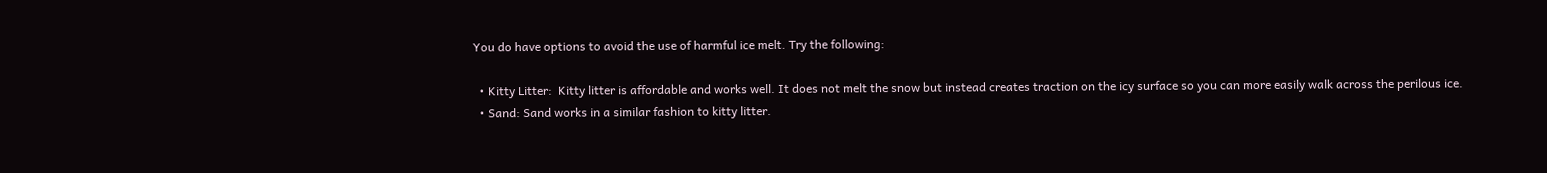You do have options to avoid the use of harmful ice melt. Try the following:

  • Kitty Litter:  Kitty litter is affordable and works well. It does not melt the snow but instead creates traction on the icy surface so you can more easily walk across the perilous ice.
  • Sand: Sand works in a similar fashion to kitty litter.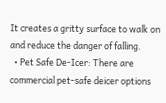It creates a gritty surface to walk on and reduce the danger of falling.
  • Pet Safe De-Icer: There are commercial pet-safe deicer options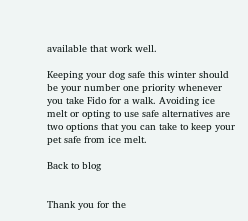available that work well.

Keeping your dog safe this winter should be your number one priority whenever you take Fido for a walk. Avoiding ice melt or opting to use safe alternatives are two options that you can take to keep your pet safe from ice melt.

Back to blog


Thank you for the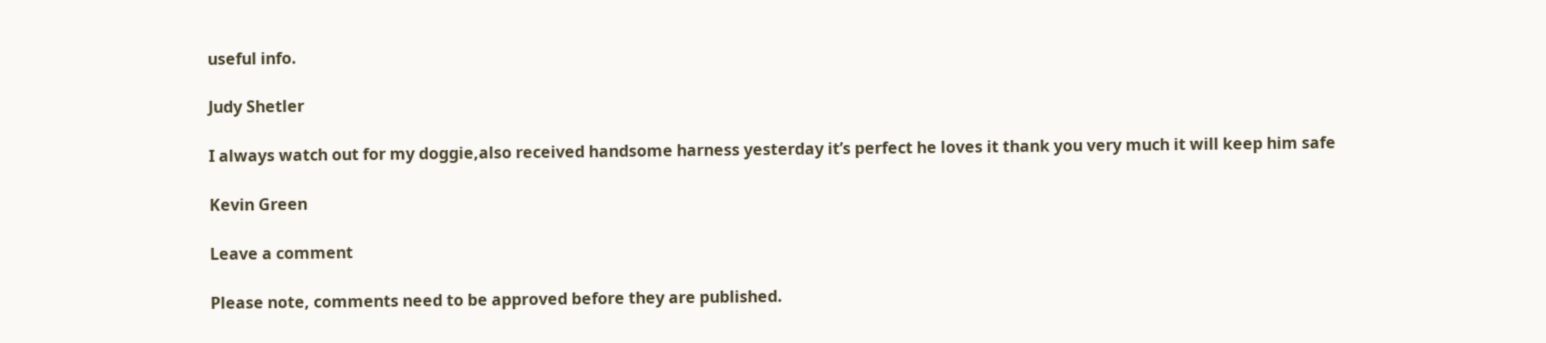useful info.

Judy Shetler

I always watch out for my doggie,also received handsome harness yesterday it’s perfect he loves it thank you very much it will keep him safe

Kevin Green

Leave a comment

Please note, comments need to be approved before they are published.